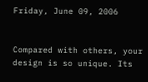Friday, June 09, 2006


Compared with others, your design is so unique. Its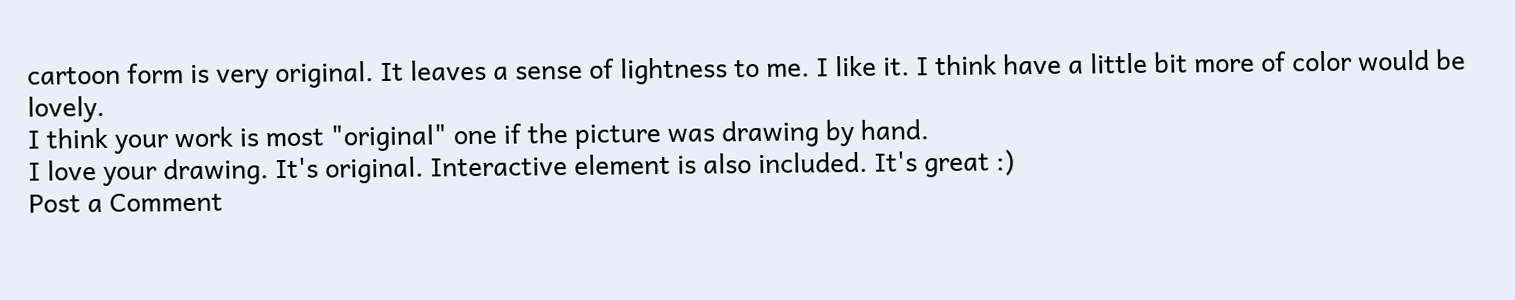cartoon form is very original. It leaves a sense of lightness to me. I like it. I think have a little bit more of color would be lovely.
I think your work is most "original" one if the picture was drawing by hand.
I love your drawing. It's original. Interactive element is also included. It's great :)
Post a Comment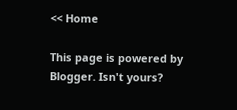<< Home

This page is powered by Blogger. Isn't yours?